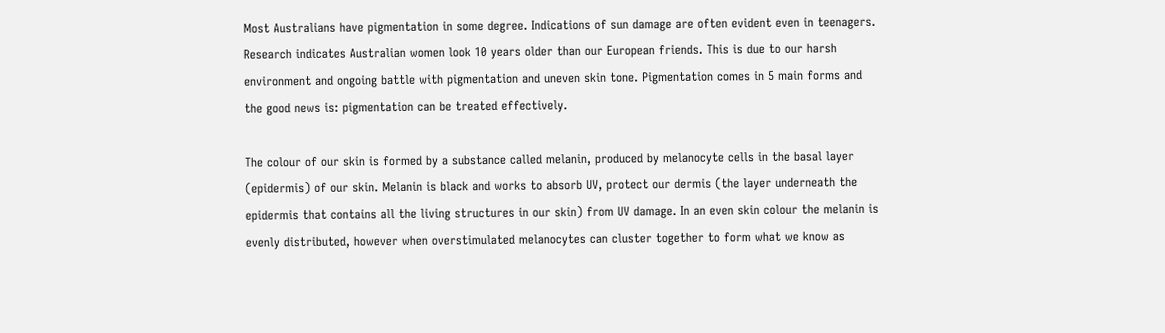Most Australians have pigmentation in some degree. Indications of sun damage are often evident even in teenagers. Research indicates Australian women look 10 years older than our European friends. This is due to our harsh environment and ongoing battle with pigmentation and uneven skin tone. Pigmentation comes in 5 main forms and the good news is: pigmentation can be treated effectively.

The colour of our skin is formed by a substance called melanin, produced by melanocyte cells in the basal layer (epidermis) of our skin. Melanin is black and works to absorb UV, protect our dermis (the layer underneath the epidermis that contains all the living structures in our skin) from UV damage. In an even skin colour the melanin is evenly distributed, however when overstimulated melanocytes can cluster together to form what we know as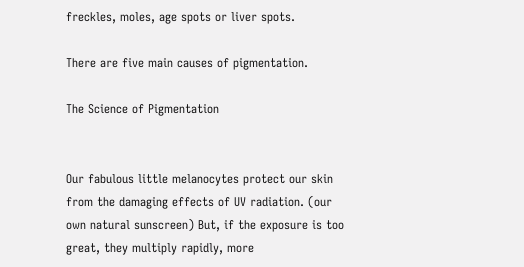freckles, moles, age spots or liver spots.

There are five main causes of pigmentation.

The Science of Pigmentation


Our fabulous little melanocytes protect our skin from the damaging effects of UV radiation. (our own natural sunscreen) But, if the exposure is too great, they multiply rapidly, more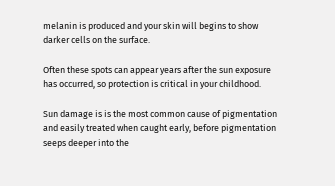melanin is produced and your skin will begins to show darker cells on the surface.

Often these spots can appear years after the sun exposure has occurred, so protection is critical in your childhood.

Sun damage is is the most common cause of pigmentation and easily treated when caught early, before pigmentation seeps deeper into the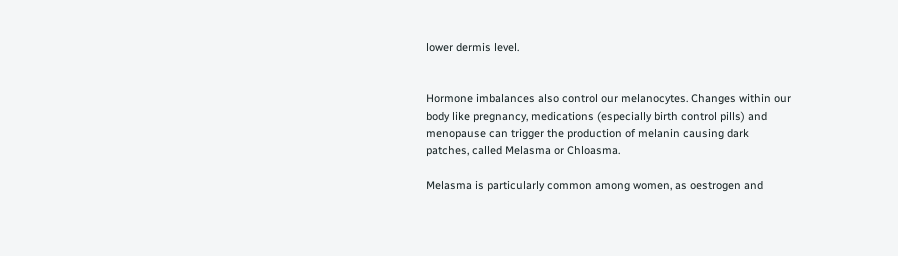lower dermis level.


Hormone imbalances also control our melanocytes. Changes within our body like pregnancy, medications (especially birth control pills) and menopause can trigger the production of melanin causing dark patches, called Melasma or Chloasma.

Melasma is particularly common among women, as oestrogen and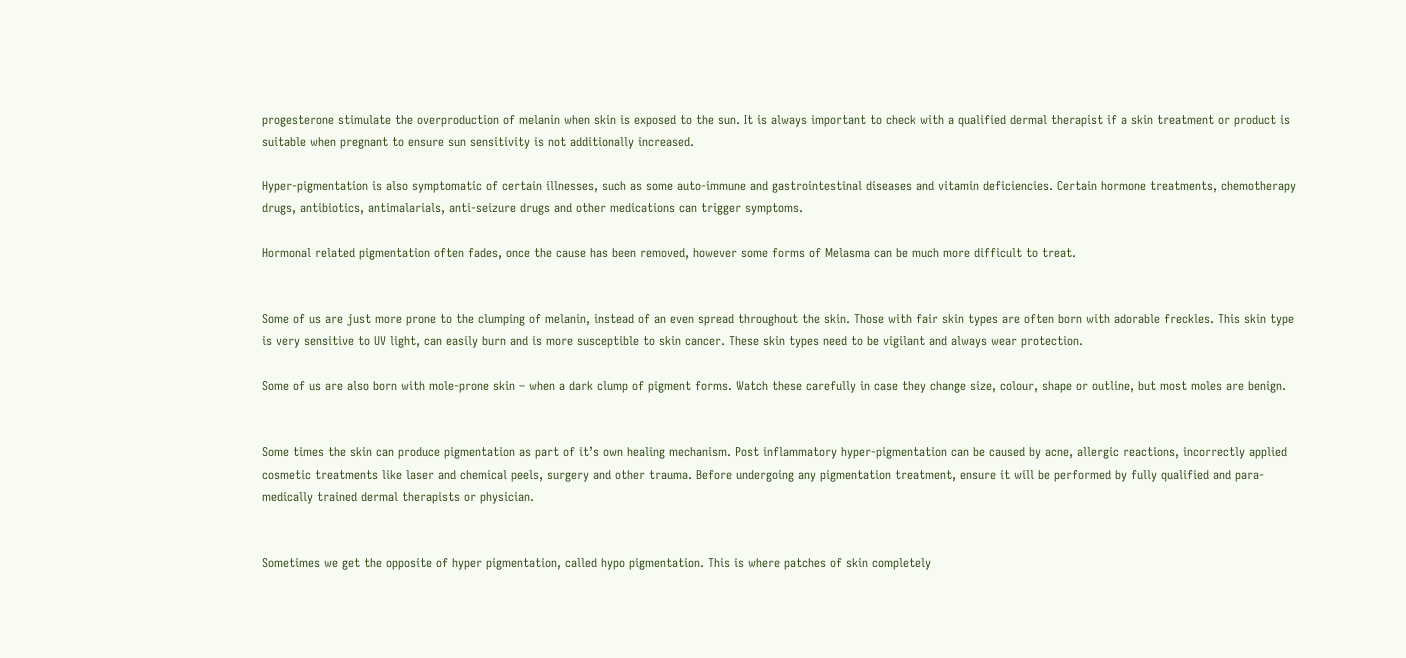progesterone stimulate the overproduction of melanin when skin is exposed to the sun. It is always important to check with a qualified dermal therapist if a skin treatment or product is suitable when pregnant to ensure sun sensitivity is not additionally increased.

Hyper-pigmentation is also symptomatic of certain illnesses, such as some auto-immune and gastrointestinal diseases and vitamin deficiencies. Certain hormone treatments, chemotherapy drugs, antibiotics, antimalarials, anti-seizure drugs and other medications can trigger symptoms.

Hormonal related pigmentation often fades, once the cause has been removed, however some forms of Melasma can be much more difficult to treat.


Some of us are just more prone to the clumping of melanin, instead of an even spread throughout the skin. Those with fair skin types are often born with adorable freckles. This skin type is very sensitive to UV light, can easily burn and is more susceptible to skin cancer. These skin types need to be vigilant and always wear protection.

Some of us are also born with mole-prone skin – when a dark clump of pigment forms. Watch these carefully in case they change size, colour, shape or outline, but most moles are benign.


Some times the skin can produce pigmentation as part of it’s own healing mechanism. Post inflammatory hyper-pigmentation can be caused by acne, allergic reactions, incorrectly applied cosmetic treatments like laser and chemical peels, surgery and other trauma. Before undergoing any pigmentation treatment, ensure it will be performed by fully qualified and para-medically trained dermal therapists or physician.


Sometimes we get the opposite of hyper pigmentation, called hypo pigmentation. This is where patches of skin completely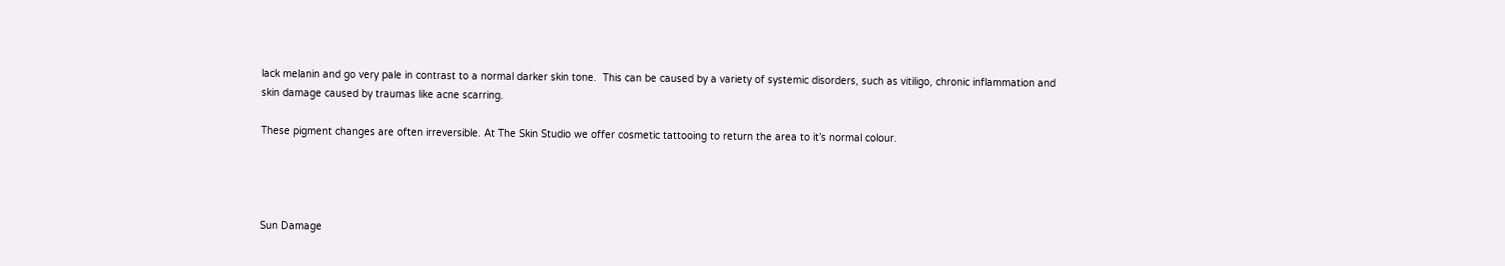lack melanin and go very pale in contrast to a normal darker skin tone.  This can be caused by a variety of systemic disorders, such as vitiligo, chronic inflammation and skin damage caused by traumas like acne scarring.

These pigment changes are often irreversible. At The Skin Studio we offer cosmetic tattooing to return the area to it’s normal colour.




Sun Damage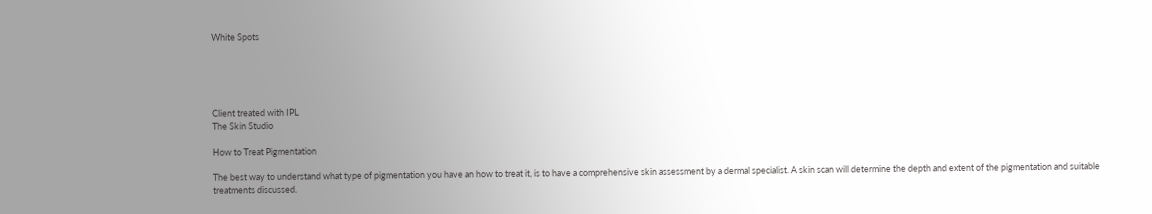White Spots





Client treated with IPL
The Skin Studio

How to Treat Pigmentation

The best way to understand what type of pigmentation you have an how to treat it, is to have a comprehensive skin assessment by a dermal specialist. A skin scan will determine the depth and extent of the pigmentation and suitable treatments discussed.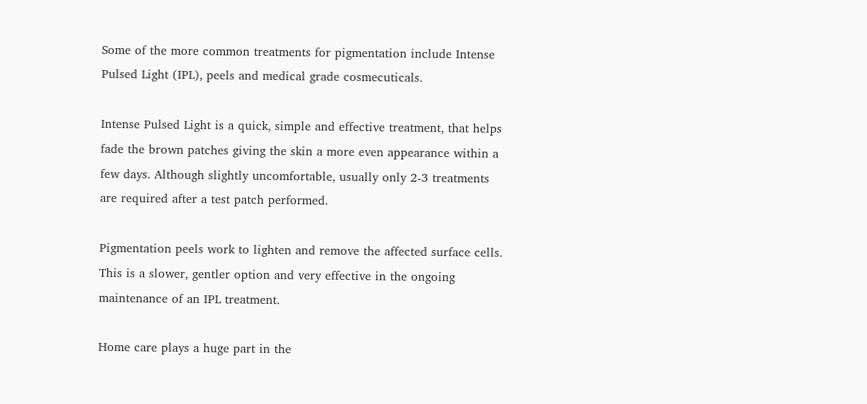Some of the more common treatments for pigmentation include Intense Pulsed Light (IPL), peels and medical grade cosmecuticals.

Intense Pulsed Light is a quick, simple and effective treatment, that helps fade the brown patches giving the skin a more even appearance within a few days. Although slightly uncomfortable, usually only 2-3 treatments are required after a test patch performed.

Pigmentation peels work to lighten and remove the affected surface cells. This is a slower, gentler option and very effective in the ongoing maintenance of an IPL treatment.

Home care plays a huge part in the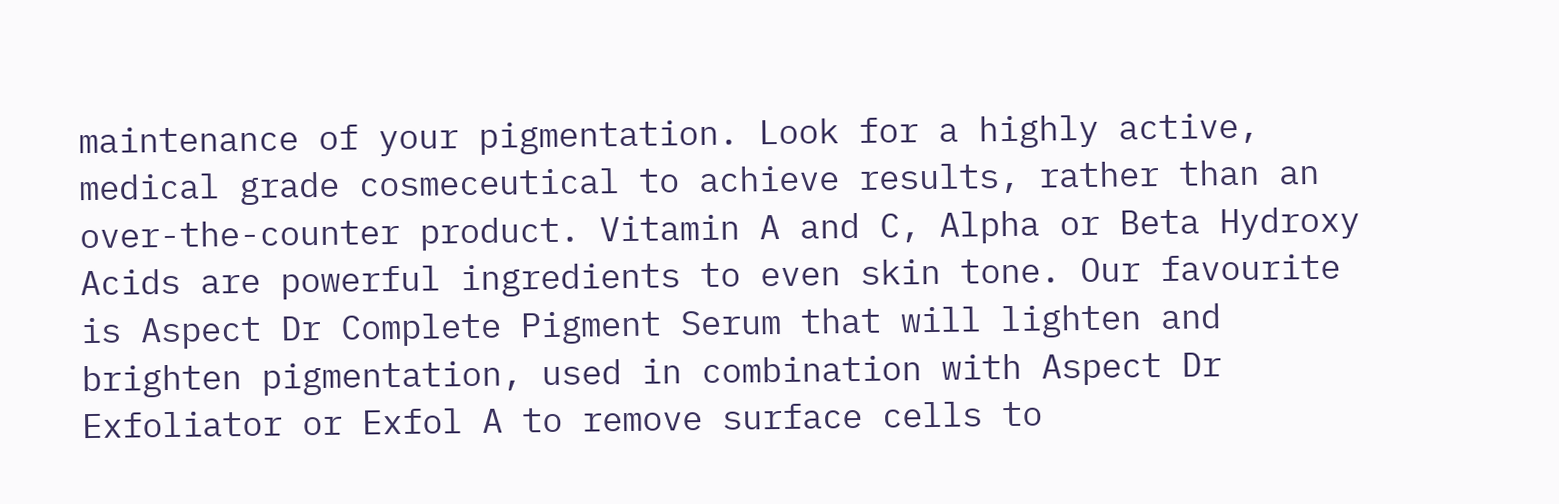maintenance of your pigmentation. Look for a highly active, medical grade cosmeceutical to achieve results, rather than an over-the-counter product. Vitamin A and C, Alpha or Beta Hydroxy Acids are powerful ingredients to even skin tone. Our favourite is Aspect Dr Complete Pigment Serum that will lighten and brighten pigmentation, used in combination with Aspect Dr Exfoliator or Exfol A to remove surface cells to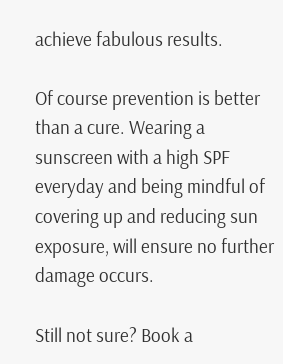achieve fabulous results.

Of course prevention is better than a cure. Wearing a sunscreen with a high SPF everyday and being mindful of covering up and reducing sun exposure, will ensure no further damage occurs.

Still not sure? Book a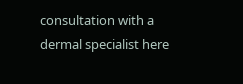consultation with a dermal specialist here